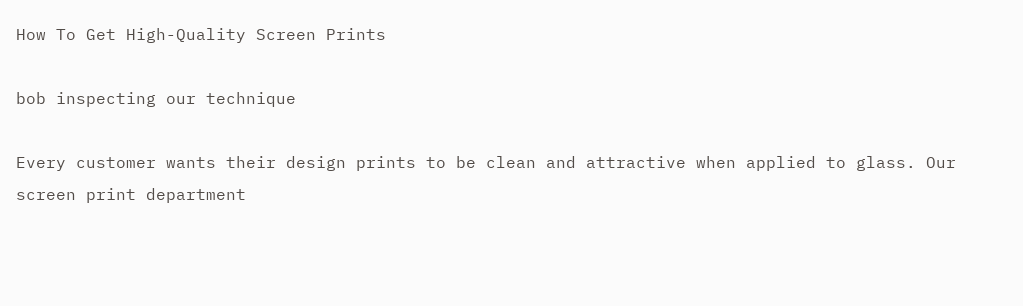How To Get High-Quality Screen Prints

bob inspecting our technique

Every customer wants their design prints to be clean and attractive when applied to glass. Our screen print department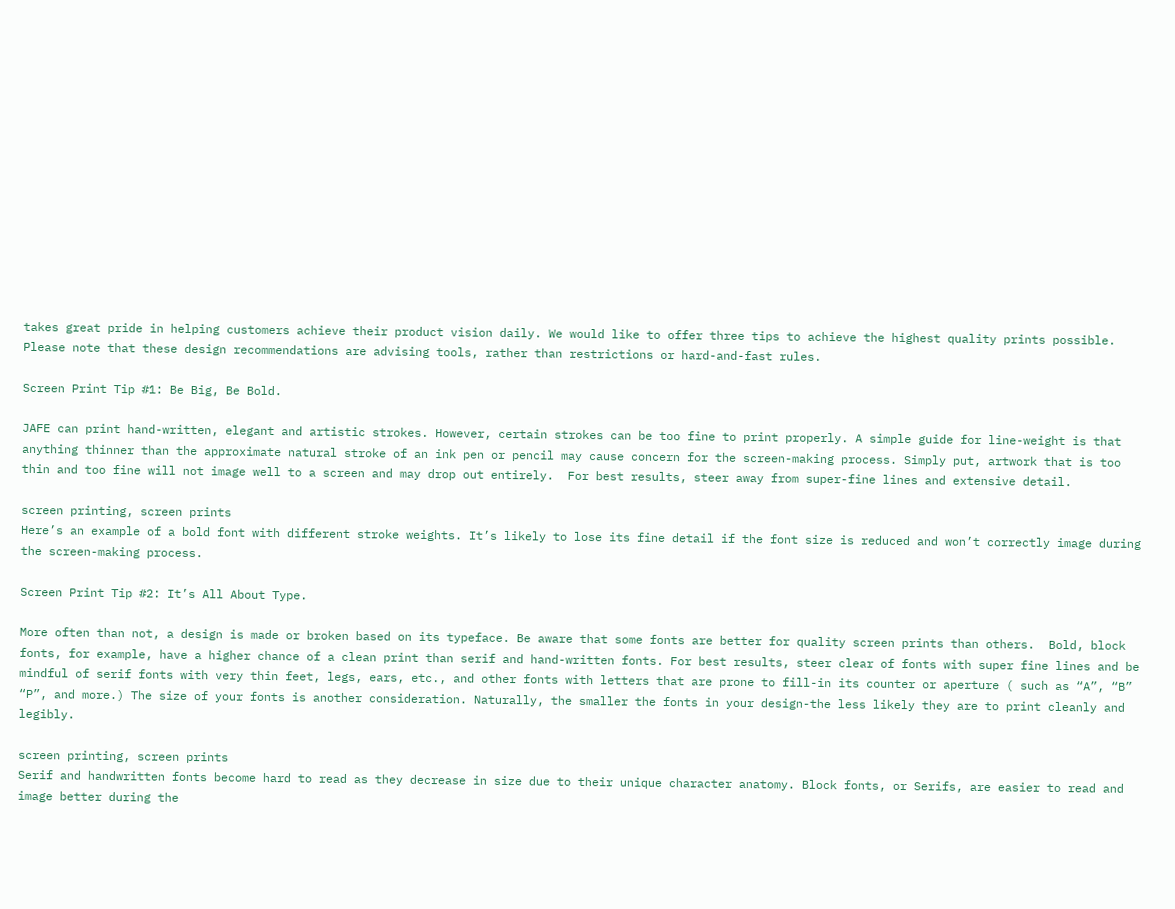takes great pride in helping customers achieve their product vision daily. We would like to offer three tips to achieve the highest quality prints possible. Please note that these design recommendations are advising tools, rather than restrictions or hard-and-fast rules.

Screen Print Tip #1: Be Big, Be Bold.

JAFE can print hand-written, elegant and artistic strokes. However, certain strokes can be too fine to print properly. A simple guide for line-weight is that anything thinner than the approximate natural stroke of an ink pen or pencil may cause concern for the screen-making process. Simply put, artwork that is too thin and too fine will not image well to a screen and may drop out entirely.  For best results, steer away from super-fine lines and extensive detail.

screen printing, screen prints
Here’s an example of a bold font with different stroke weights. It’s likely to lose its fine detail if the font size is reduced and won’t correctly image during the screen-making process.

Screen Print Tip #2: It’s All About Type.

More often than not, a design is made or broken based on its typeface. Be aware that some fonts are better for quality screen prints than others.  Bold, block fonts, for example, have a higher chance of a clean print than serif and hand-written fonts. For best results, steer clear of fonts with super fine lines and be mindful of serif fonts with very thin feet, legs, ears, etc., and other fonts with letters that are prone to fill-in its counter or aperture ( such as “A”, “B” “P”, and more.) The size of your fonts is another consideration. Naturally, the smaller the fonts in your design-the less likely they are to print cleanly and legibly.

screen printing, screen prints
Serif and handwritten fonts become hard to read as they decrease in size due to their unique character anatomy. Block fonts, or Serifs, are easier to read and image better during the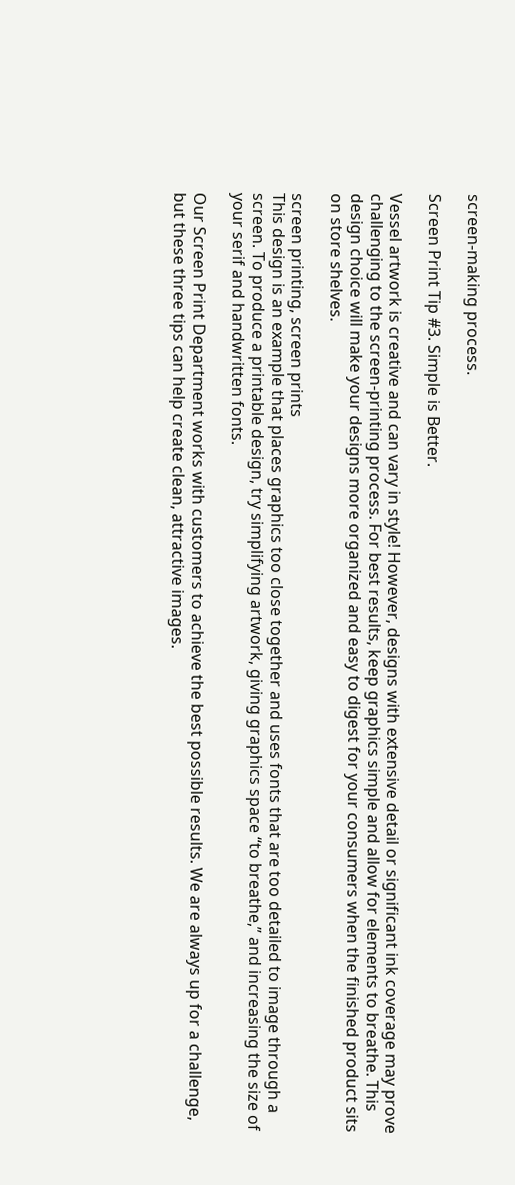screen-making process.

Screen Print Tip #3. Simple is Better.

Vessel artwork is creative and can vary in style! However, designs with extensive detail or significant ink coverage may prove challenging to the screen-printing process. For best results, keep graphics simple and allow for elements to breathe. This design choice will make your designs more organized and easy to digest for your consumers when the finished product sits on store shelves.

screen printing, screen prints
This design is an example that places graphics too close together and uses fonts that are too detailed to image through a screen. To produce a printable design, try simplifying artwork, giving graphics space “to breathe,” and increasing the size of your serif and handwritten fonts.

Our Screen Print Department works with customers to achieve the best possible results. We are always up for a challenge, but these three tips can help create clean, attractive images.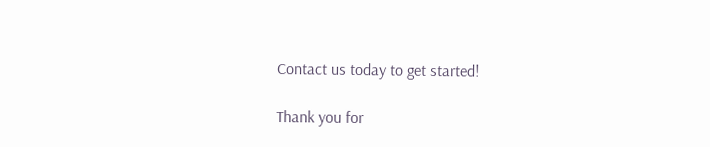Contact us today to get started!

Thank you for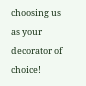choosing us as your decorator of choice!